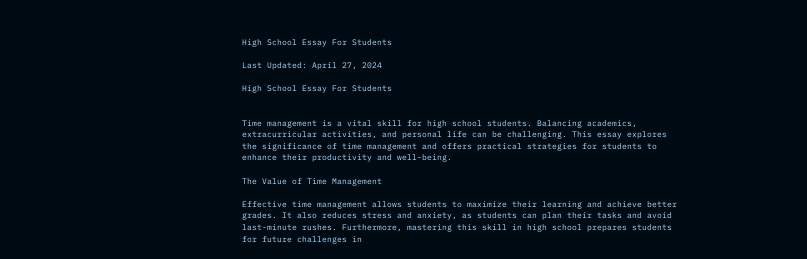High School Essay For Students

Last Updated: April 27, 2024

High School Essay For Students


Time management is a vital skill for high school students. Balancing academics, extracurricular activities, and personal life can be challenging. This essay explores the significance of time management and offers practical strategies for students to enhance their productivity and well-being.

The Value of Time Management

Effective time management allows students to maximize their learning and achieve better grades. It also reduces stress and anxiety, as students can plan their tasks and avoid last-minute rushes. Furthermore, mastering this skill in high school prepares students for future challenges in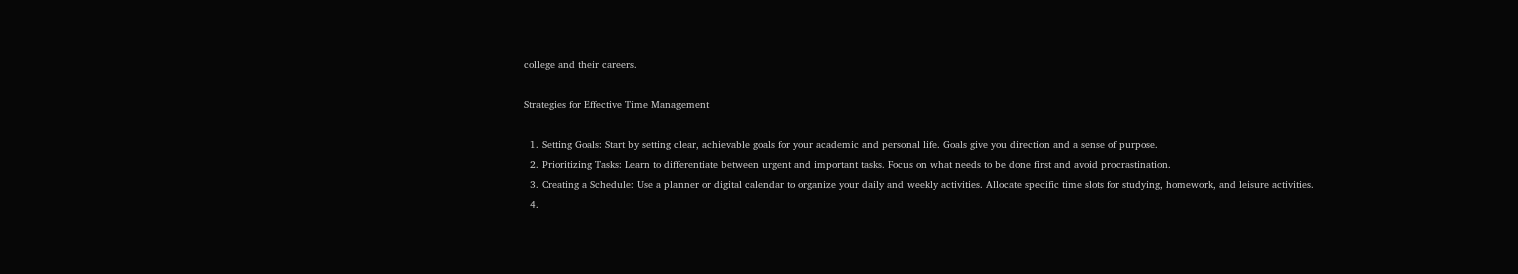college and their careers.

Strategies for Effective Time Management

  1. Setting Goals: Start by setting clear, achievable goals for your academic and personal life. Goals give you direction and a sense of purpose.
  2. Prioritizing Tasks: Learn to differentiate between urgent and important tasks. Focus on what needs to be done first and avoid procrastination.
  3. Creating a Schedule: Use a planner or digital calendar to organize your daily and weekly activities. Allocate specific time slots for studying, homework, and leisure activities.
  4.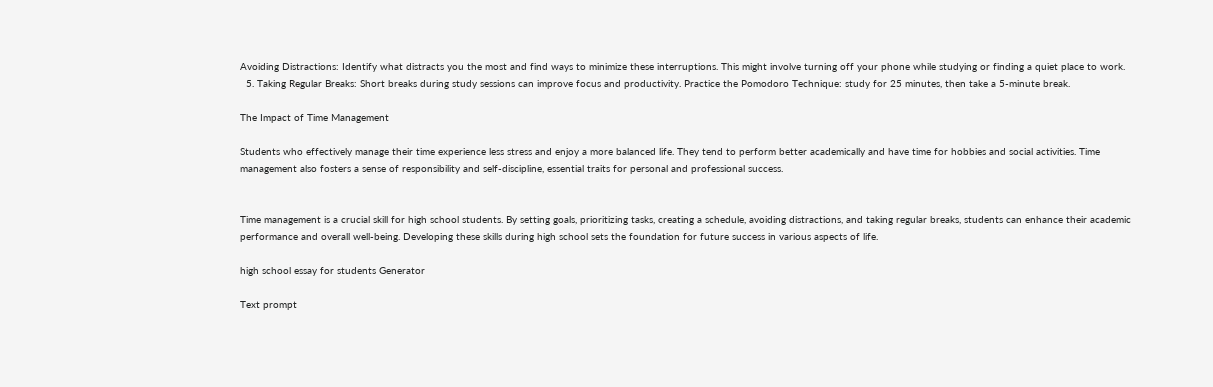Avoiding Distractions: Identify what distracts you the most and find ways to minimize these interruptions. This might involve turning off your phone while studying or finding a quiet place to work.
  5. Taking Regular Breaks: Short breaks during study sessions can improve focus and productivity. Practice the Pomodoro Technique: study for 25 minutes, then take a 5-minute break.

The Impact of Time Management

Students who effectively manage their time experience less stress and enjoy a more balanced life. They tend to perform better academically and have time for hobbies and social activities. Time management also fosters a sense of responsibility and self-discipline, essential traits for personal and professional success.


Time management is a crucial skill for high school students. By setting goals, prioritizing tasks, creating a schedule, avoiding distractions, and taking regular breaks, students can enhance their academic performance and overall well-being. Developing these skills during high school sets the foundation for future success in various aspects of life.

high school essay for students Generator

Text prompt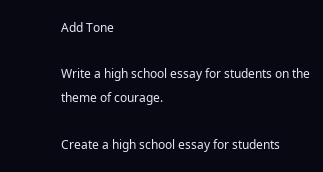Add Tone

Write a high school essay for students on the theme of courage.

Create a high school essay for students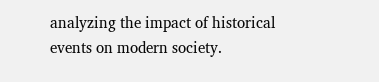analyzing the impact of historical events on modern society.